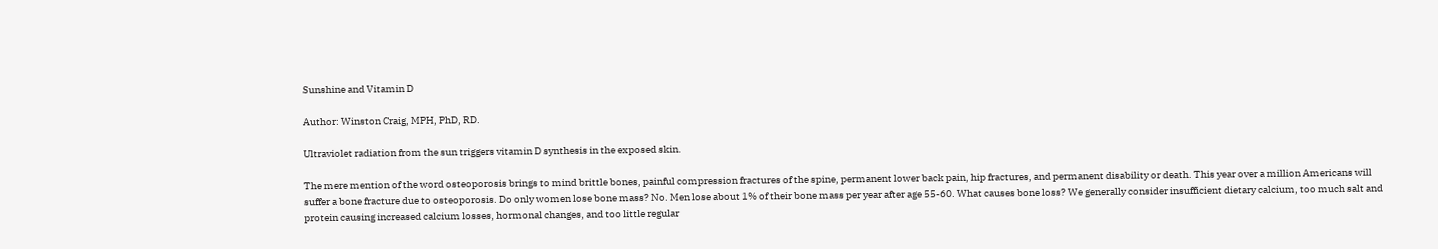Sunshine and Vitamin D

Author: Winston Craig, MPH, PhD, RD.

Ultraviolet radiation from the sun triggers vitamin D synthesis in the exposed skin.

The mere mention of the word osteoporosis brings to mind brittle bones, painful compression fractures of the spine, permanent lower back pain, hip fractures, and permanent disability or death. This year over a million Americans will suffer a bone fracture due to osteoporosis. Do only women lose bone mass? No. Men lose about 1% of their bone mass per year after age 55-60. What causes bone loss? We generally consider insufficient dietary calcium, too much salt and protein causing increased calcium losses, hormonal changes, and too little regular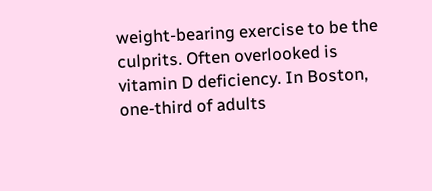weight-bearing exercise to be the culprits. Often overlooked is vitamin D deficiency. In Boston, one-third of adults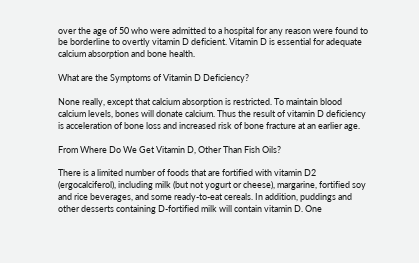over the age of 50 who were admitted to a hospital for any reason were found to be borderline to overtly vitamin D deficient. Vitamin D is essential for adequate calcium absorption and bone health.

What are the Symptoms of Vitamin D Deficiency?

None really, except that calcium absorption is restricted. To maintain blood calcium levels, bones will donate calcium. Thus the result of vitamin D deficiency is acceleration of bone loss and increased risk of bone fracture at an earlier age.

From Where Do We Get Vitamin D, Other Than Fish Oils?

There is a limited number of foods that are fortified with vitamin D2 (ergocalciferol), including milk (but not yogurt or cheese), margarine, fortified soy and rice beverages, and some ready-to-eat cereals. In addition, puddings and other desserts containing D-fortified milk will contain vitamin D. One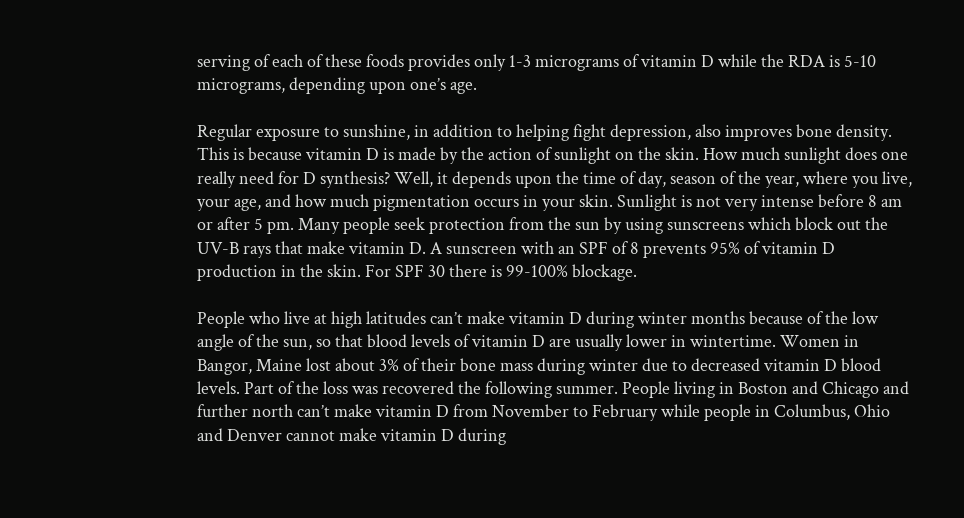serving of each of these foods provides only 1-3 micrograms of vitamin D while the RDA is 5-10 micrograms, depending upon one’s age.

Regular exposure to sunshine, in addition to helping fight depression, also improves bone density. This is because vitamin D is made by the action of sunlight on the skin. How much sunlight does one really need for D synthesis? Well, it depends upon the time of day, season of the year, where you live, your age, and how much pigmentation occurs in your skin. Sunlight is not very intense before 8 am or after 5 pm. Many people seek protection from the sun by using sunscreens which block out the UV-B rays that make vitamin D. A sunscreen with an SPF of 8 prevents 95% of vitamin D production in the skin. For SPF 30 there is 99-100% blockage.

People who live at high latitudes can’t make vitamin D during winter months because of the low angle of the sun, so that blood levels of vitamin D are usually lower in wintertime. Women in Bangor, Maine lost about 3% of their bone mass during winter due to decreased vitamin D blood levels. Part of the loss was recovered the following summer. People living in Boston and Chicago and further north can’t make vitamin D from November to February while people in Columbus, Ohio and Denver cannot make vitamin D during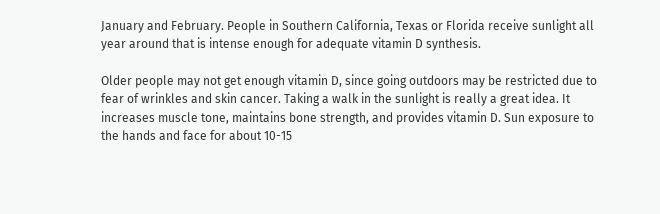January and February. People in Southern California, Texas or Florida receive sunlight all year around that is intense enough for adequate vitamin D synthesis.

Older people may not get enough vitamin D, since going outdoors may be restricted due to fear of wrinkles and skin cancer. Taking a walk in the sunlight is really a great idea. It increases muscle tone, maintains bone strength, and provides vitamin D. Sun exposure to the hands and face for about 10-15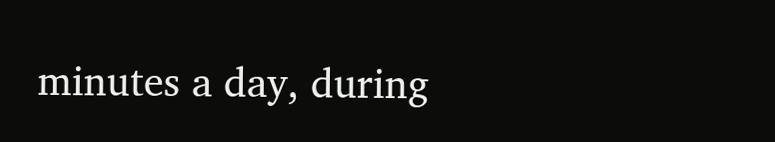minutes a day, during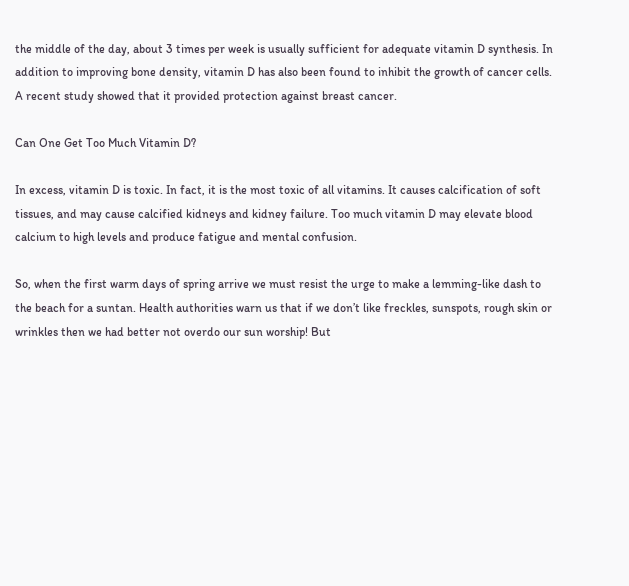the middle of the day, about 3 times per week is usually sufficient for adequate vitamin D synthesis. In addition to improving bone density, vitamin D has also been found to inhibit the growth of cancer cells. A recent study showed that it provided protection against breast cancer.

Can One Get Too Much Vitamin D?

In excess, vitamin D is toxic. In fact, it is the most toxic of all vitamins. It causes calcification of soft tissues, and may cause calcified kidneys and kidney failure. Too much vitamin D may elevate blood calcium to high levels and produce fatigue and mental confusion.

So, when the first warm days of spring arrive we must resist the urge to make a lemming-like dash to the beach for a suntan. Health authorities warn us that if we don’t like freckles, sunspots, rough skin or wrinkles then we had better not overdo our sun worship! But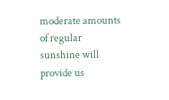moderate amounts of regular sunshine will provide us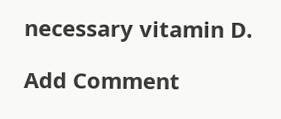necessary vitamin D.

Add Comment